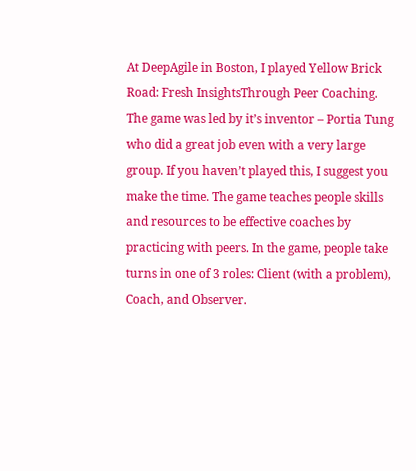At DeepAgile in Boston, I played Yellow Brick Road: Fresh InsightsThrough Peer Coaching. The game was led by it’s inventor – Portia Tung who did a great job even with a very large group. If you haven’t played this, I suggest you make the time. The game teaches people skills and resources to be effective coaches by practicing with peers. In the game, people take turns in one of 3 roles: Client (with a problem), Coach, and Observer.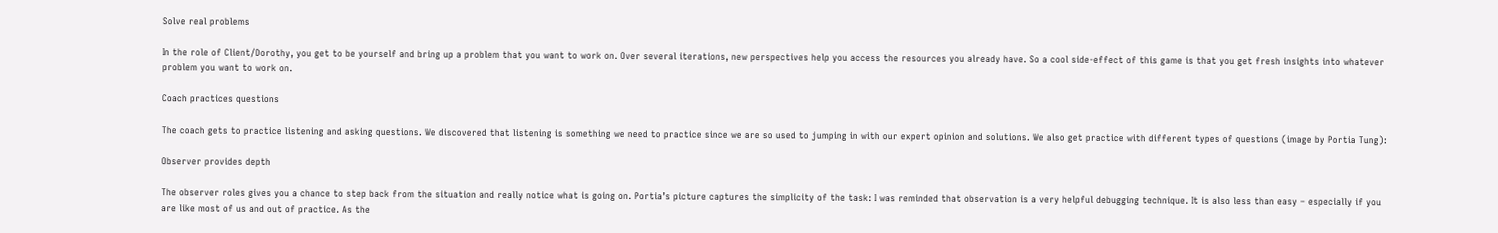Solve real problems

In the role of Client/Dorothy, you get to be yourself and bring up a problem that you want to work on. Over several iterations, new perspectives help you access the resources you already have. So a cool side-effect of this game is that you get fresh insights into whatever problem you want to work on.

Coach practices questions

The coach gets to practice listening and asking questions. We discovered that listening is something we need to practice since we are so used to jumping in with our expert opinion and solutions. We also get practice with different types of questions (image by Portia Tung):

Observer provides depth

The observer roles gives you a chance to step back from the situation and really notice what is going on. Portia’s picture captures the simplicity of the task: I was reminded that observation is a very helpful debugging technique. It is also less than easy – especially if you are like most of us and out of practice. As the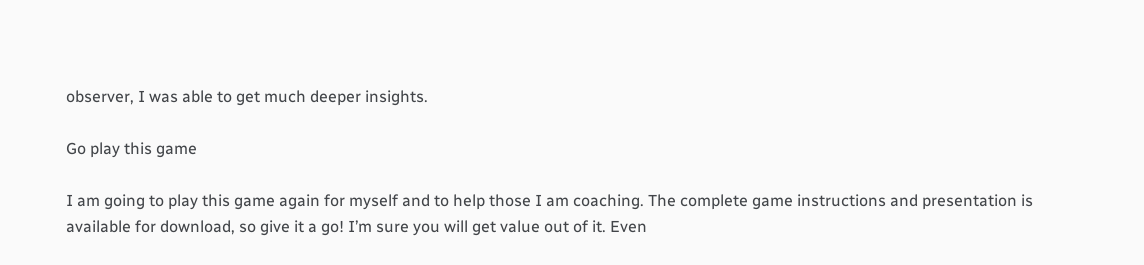observer, I was able to get much deeper insights.

Go play this game

I am going to play this game again for myself and to help those I am coaching. The complete game instructions and presentation is available for download, so give it a go! I’m sure you will get value out of it. Even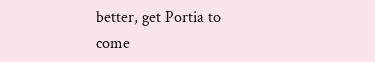better, get Portia to come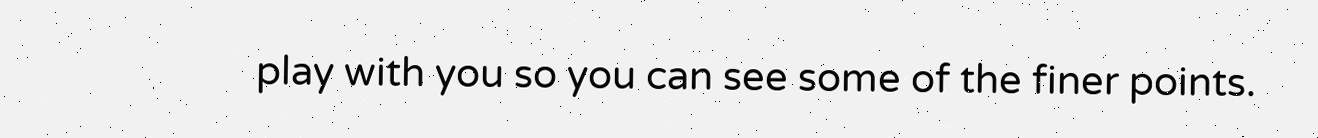play with you so you can see some of the finer points.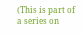(This is part of a series on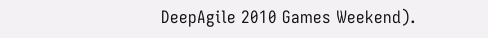DeepAgile 2010 Games Weekend).